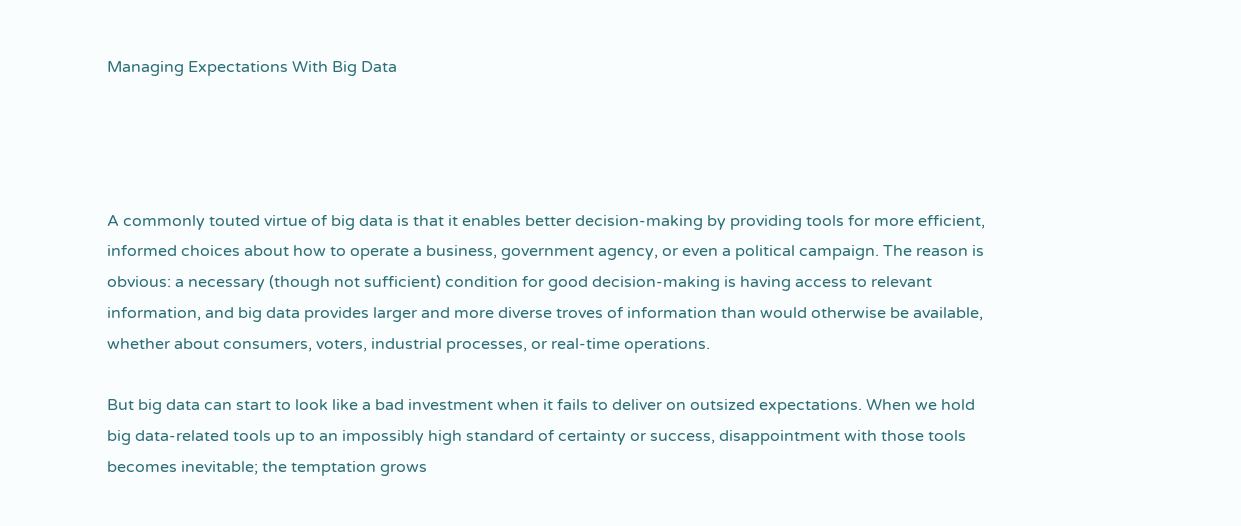Managing Expectations With Big Data




A commonly touted virtue of big data is that it enables better decision-making by providing tools for more efficient, informed choices about how to operate a business, government agency, or even a political campaign. The reason is obvious: a necessary (though not sufficient) condition for good decision-making is having access to relevant information, and big data provides larger and more diverse troves of information than would otherwise be available, whether about consumers, voters, industrial processes, or real-time operations.

But big data can start to look like a bad investment when it fails to deliver on outsized expectations. When we hold big data-related tools up to an impossibly high standard of certainty or success, disappointment with those tools becomes inevitable; the temptation grows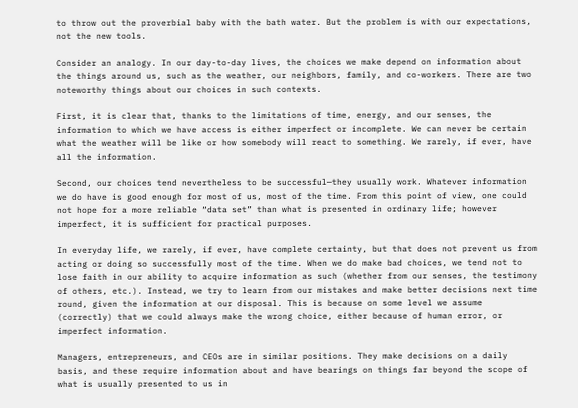to throw out the proverbial baby with the bath water. But the problem is with our expectations, not the new tools.

Consider an analogy. In our day-to-day lives, the choices we make depend on information about the things around us, such as the weather, our neighbors, family, and co-workers. There are two noteworthy things about our choices in such contexts.

First, it is clear that, thanks to the limitations of time, energy, and our senses, the information to which we have access is either imperfect or incomplete. We can never be certain what the weather will be like or how somebody will react to something. We rarely, if ever, have all the information.

Second, our choices tend nevertheless to be successful—they usually work. Whatever information we do have is good enough for most of us, most of the time. From this point of view, one could not hope for a more reliable “data set” than what is presented in ordinary life; however imperfect, it is sufficient for practical purposes.

In everyday life, we rarely, if ever, have complete certainty, but that does not prevent us from acting or doing so successfully most of the time. When we do make bad choices, we tend not to lose faith in our ability to acquire information as such (whether from our senses, the testimony of others, etc.). Instead, we try to learn from our mistakes and make better decisions next time round, given the information at our disposal. This is because on some level we assume (correctly) that we could always make the wrong choice, either because of human error, or imperfect information.

Managers, entrepreneurs, and CEOs are in similar positions. They make decisions on a daily basis, and these require information about and have bearings on things far beyond the scope of what is usually presented to us in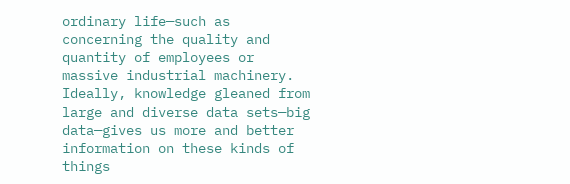ordinary life—such as concerning the quality and quantity of employees or massive industrial machinery. Ideally, knowledge gleaned from large and diverse data sets—big data—gives us more and better information on these kinds of things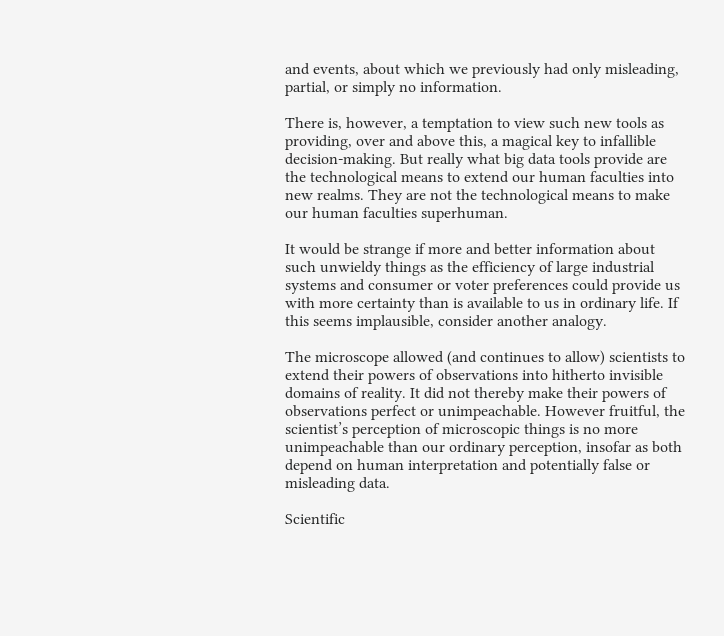and events, about which we previously had only misleading, partial, or simply no information.

There is, however, a temptation to view such new tools as providing, over and above this, a magical key to infallible decision-making. But really what big data tools provide are the technological means to extend our human faculties into new realms. They are not the technological means to make our human faculties superhuman.

It would be strange if more and better information about such unwieldy things as the efficiency of large industrial systems and consumer or voter preferences could provide us with more certainty than is available to us in ordinary life. If this seems implausible, consider another analogy.

The microscope allowed (and continues to allow) scientists to extend their powers of observations into hitherto invisible domains of reality. It did not thereby make their powers of observations perfect or unimpeachable. However fruitful, the scientist’s perception of microscopic things is no more unimpeachable than our ordinary perception, insofar as both depend on human interpretation and potentially false or misleading data.

Scientific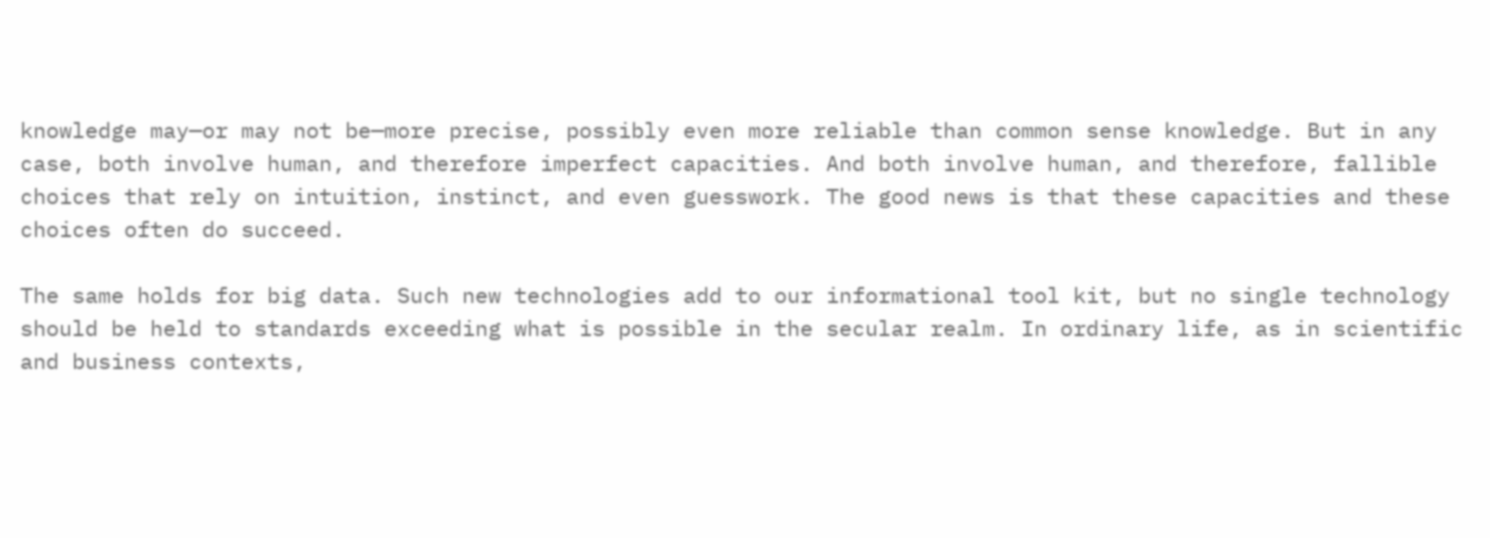knowledge may—or may not be—more precise, possibly even more reliable than common sense knowledge. But in any case, both involve human, and therefore imperfect capacities. And both involve human, and therefore, fallible choices that rely on intuition, instinct, and even guesswork. The good news is that these capacities and these choices often do succeed.

The same holds for big data. Such new technologies add to our informational tool kit, but no single technology should be held to standards exceeding what is possible in the secular realm. In ordinary life, as in scientific and business contexts,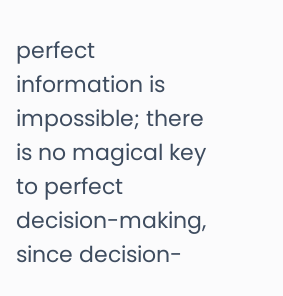perfect information is impossible; there is no magical key to perfect decision-making, since decision-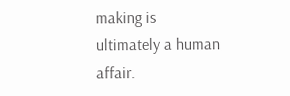making is ultimately a human affair.